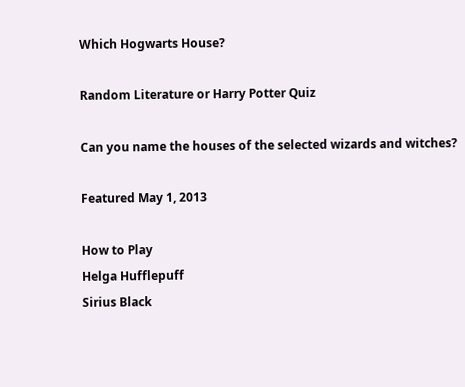Which Hogwarts House?

Random Literature or Harry Potter Quiz

Can you name the houses of the selected wizards and witches?

Featured May 1, 2013

How to Play
Helga Hufflepuff
Sirius Black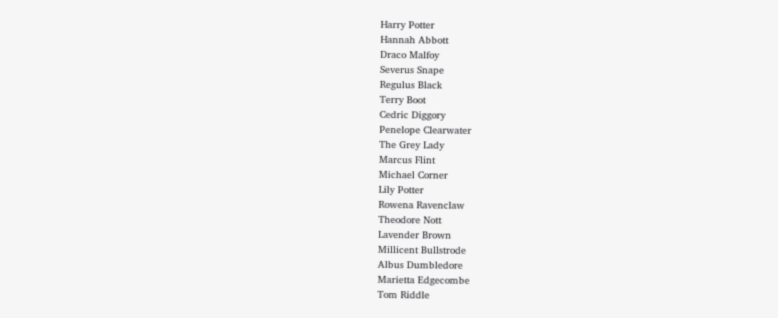Harry Potter
Hannah Abbott
Draco Malfoy
Severus Snape
Regulus Black
Terry Boot
Cedric Diggory
Penelope Clearwater
The Grey Lady
Marcus Flint
Michael Corner
Lily Potter
Rowena Ravenclaw
Theodore Nott
Lavender Brown
Millicent Bullstrode
Albus Dumbledore
Marietta Edgecombe
Tom Riddle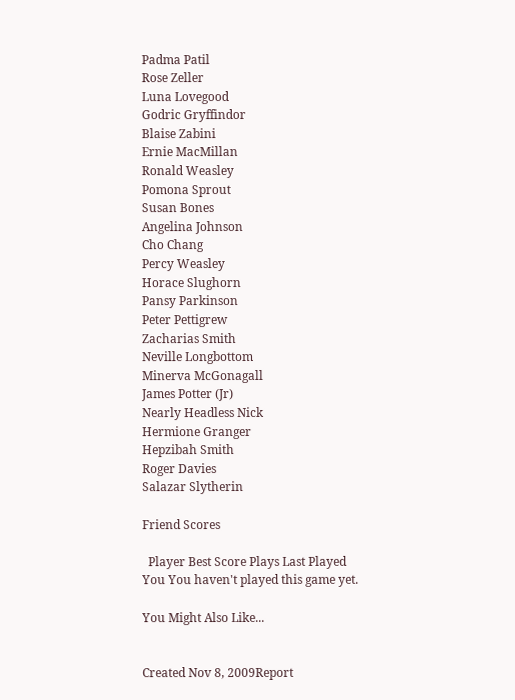Padma Patil
Rose Zeller
Luna Lovegood
Godric Gryffindor
Blaise Zabini
Ernie MacMillan
Ronald Weasley
Pomona Sprout
Susan Bones
Angelina Johnson
Cho Chang
Percy Weasley
Horace Slughorn
Pansy Parkinson
Peter Pettigrew
Zacharias Smith
Neville Longbottom
Minerva McGonagall
James Potter (Jr)
Nearly Headless Nick
Hermione Granger
Hepzibah Smith
Roger Davies
Salazar Slytherin

Friend Scores

  Player Best Score Plays Last Played
You You haven't played this game yet.

You Might Also Like...


Created Nov 8, 2009Report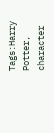Tags:Harry Potter, character